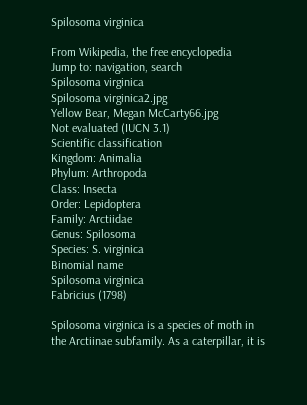Spilosoma virginica

From Wikipedia, the free encyclopedia
Jump to: navigation, search
Spilosoma virginica
Spilosoma virginica2.jpg
Yellow Bear, Megan McCarty66.jpg
Not evaluated (IUCN 3.1)
Scientific classification
Kingdom: Animalia
Phylum: Arthropoda
Class: Insecta
Order: Lepidoptera
Family: Arctiidae
Genus: Spilosoma
Species: S. virginica
Binomial name
Spilosoma virginica
Fabricius (1798)

Spilosoma virginica is a species of moth in the Arctiinae subfamily. As a caterpillar, it is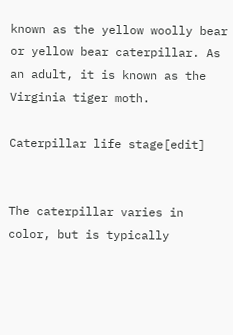known as the yellow woolly bear or yellow bear caterpillar. As an adult, it is known as the Virginia tiger moth.

Caterpillar life stage[edit]


The caterpillar varies in color, but is typically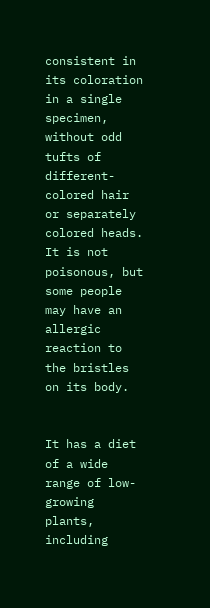consistent in its coloration in a single specimen, without odd tufts of different-colored hair or separately colored heads. It is not poisonous, but some people may have an allergic reaction to the bristles on its body.


It has a diet of a wide range of low-growing plants, including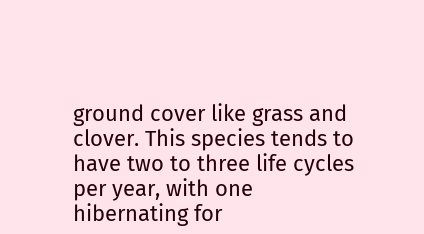ground cover like grass and clover. This species tends to have two to three life cycles per year, with one hibernating for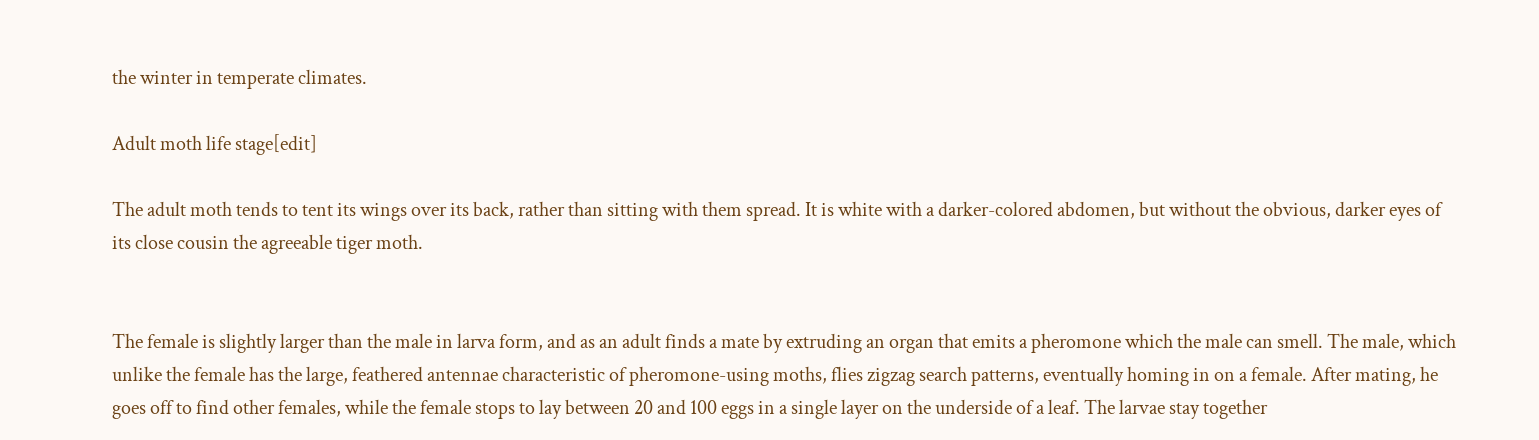the winter in temperate climates.

Adult moth life stage[edit]

The adult moth tends to tent its wings over its back, rather than sitting with them spread. It is white with a darker-colored abdomen, but without the obvious, darker eyes of its close cousin the agreeable tiger moth.


The female is slightly larger than the male in larva form, and as an adult finds a mate by extruding an organ that emits a pheromone which the male can smell. The male, which unlike the female has the large, feathered antennae characteristic of pheromone-using moths, flies zigzag search patterns, eventually homing in on a female. After mating, he goes off to find other females, while the female stops to lay between 20 and 100 eggs in a single layer on the underside of a leaf. The larvae stay together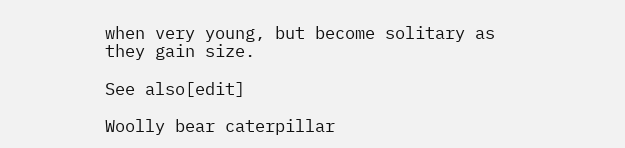when very young, but become solitary as they gain size.

See also[edit]

Woolly bear caterpillar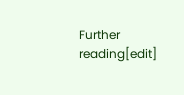Further reading[edit]